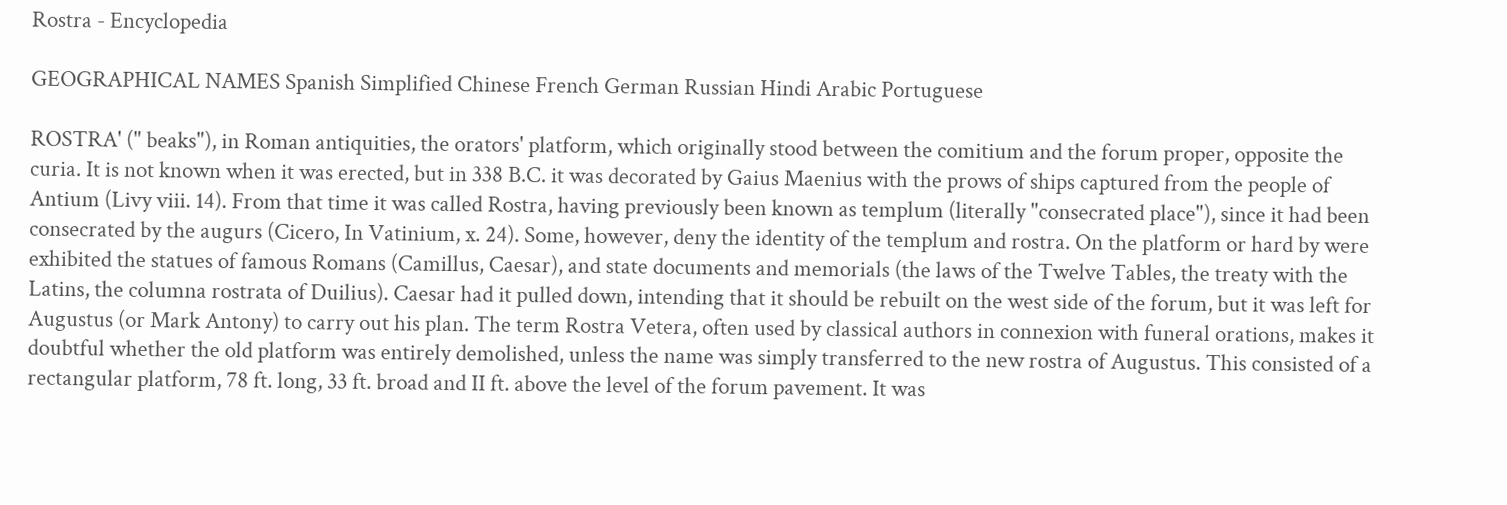Rostra - Encyclopedia

GEOGRAPHICAL NAMES Spanish Simplified Chinese French German Russian Hindi Arabic Portuguese

ROSTRA' (" beaks"), in Roman antiquities, the orators' platform, which originally stood between the comitium and the forum proper, opposite the curia. It is not known when it was erected, but in 338 B.C. it was decorated by Gaius Maenius with the prows of ships captured from the people of Antium (Livy viii. 14). From that time it was called Rostra, having previously been known as templum (literally "consecrated place"), since it had been consecrated by the augurs (Cicero, In Vatinium, x. 24). Some, however, deny the identity of the templum and rostra. On the platform or hard by were exhibited the statues of famous Romans (Camillus, Caesar), and state documents and memorials (the laws of the Twelve Tables, the treaty with the Latins, the columna rostrata of Duilius). Caesar had it pulled down, intending that it should be rebuilt on the west side of the forum, but it was left for Augustus (or Mark Antony) to carry out his plan. The term Rostra Vetera, often used by classical authors in connexion with funeral orations, makes it doubtful whether the old platform was entirely demolished, unless the name was simply transferred to the new rostra of Augustus. This consisted of a rectangular platform, 78 ft. long, 33 ft. broad and II ft. above the level of the forum pavement. It was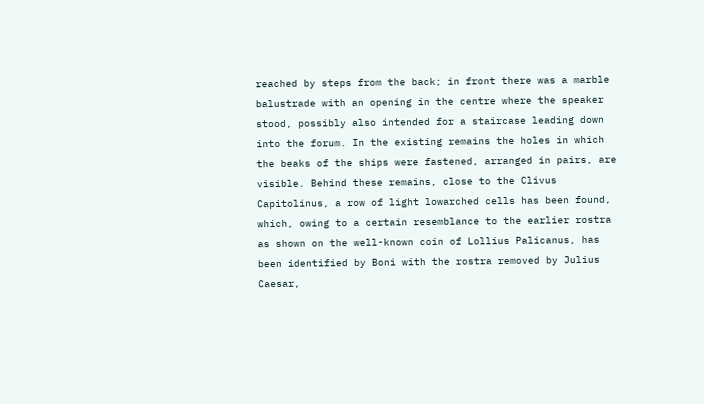reached by steps from the back; in front there was a marble balustrade with an opening in the centre where the speaker stood, possibly also intended for a staircase leading down into the forum. In the existing remains the holes in which the beaks of the ships were fastened, arranged in pairs, are visible. Behind these remains, close to the Clivus Capitolinus, a row of light lowarched cells has been found, which, owing to a certain resemblance to the earlier rostra as shown on the well-known coin of Lollius Palicanus, has been identified by Boni with the rostra removed by Julius Caesar,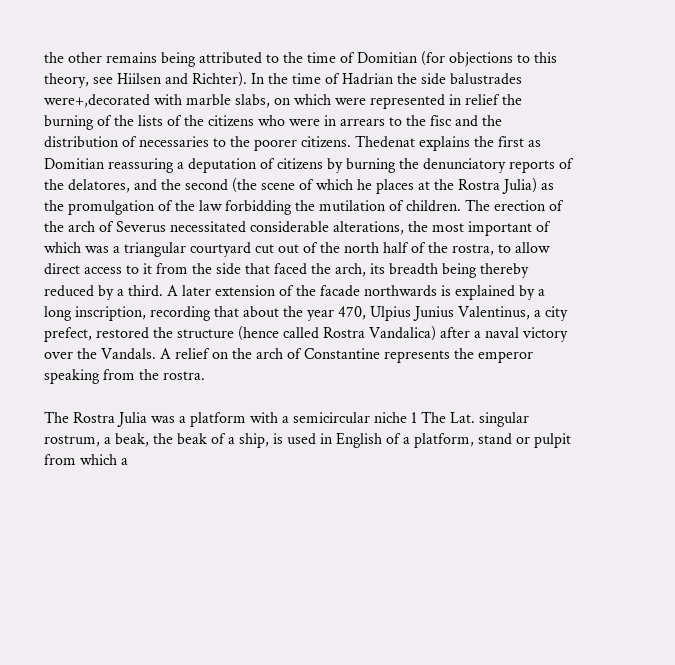the other remains being attributed to the time of Domitian (for objections to this theory, see Hiilsen and Richter). In the time of Hadrian the side balustrades were+,decorated with marble slabs, on which were represented in relief the burning of the lists of the citizens who were in arrears to the fisc and the distribution of necessaries to the poorer citizens. Thedenat explains the first as Domitian reassuring a deputation of citizens by burning the denunciatory reports of the delatores, and the second (the scene of which he places at the Rostra Julia) as the promulgation of the law forbidding the mutilation of children. The erection of the arch of Severus necessitated considerable alterations, the most important of which was a triangular courtyard cut out of the north half of the rostra, to allow direct access to it from the side that faced the arch, its breadth being thereby reduced by a third. A later extension of the facade northwards is explained by a long inscription, recording that about the year 470, Ulpius Junius Valentinus, a city prefect, restored the structure (hence called Rostra Vandalica) after a naval victory over the Vandals. A relief on the arch of Constantine represents the emperor speaking from the rostra.

The Rostra Julia was a platform with a semicircular niche 1 The Lat. singular rostrum, a beak, the beak of a ship, is used in English of a platform, stand or pulpit from which a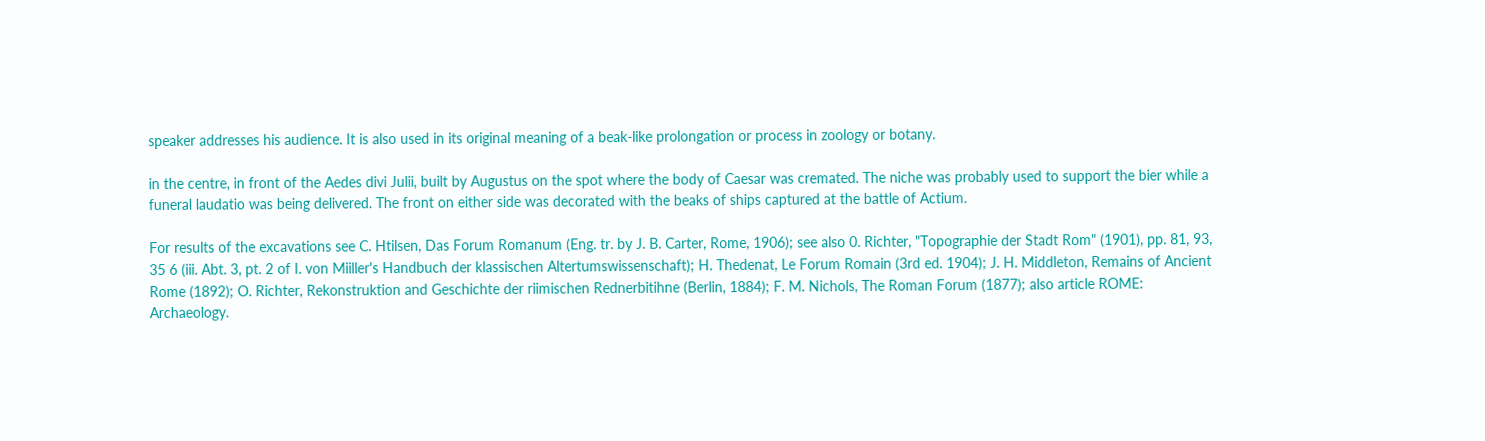speaker addresses his audience. It is also used in its original meaning of a beak-like prolongation or process in zoology or botany.

in the centre, in front of the Aedes divi Julii, built by Augustus on the spot where the body of Caesar was cremated. The niche was probably used to support the bier while a funeral laudatio was being delivered. The front on either side was decorated with the beaks of ships captured at the battle of Actium.

For results of the excavations see C. Htilsen, Das Forum Romanum (Eng. tr. by J. B. Carter, Rome, 1906); see also 0. Richter, "Topographie der Stadt Rom" (1901), pp. 81, 93, 35 6 (iii. Abt. 3, pt. 2 of I. von Miiller's Handbuch der klassischen Altertumswissenschaft); H. Thedenat, Le Forum Romain (3rd ed. 1904); J. H. Middleton, Remains of Ancient Rome (1892); O. Richter, Rekonstruktion and Geschichte der riimischen Rednerbitihne (Berlin, 1884); F. M. Nichols, The Roman Forum (1877); also article ROME: Archaeology.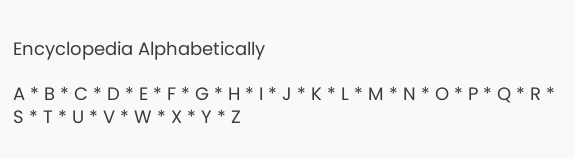Encyclopedia Alphabetically

A * B * C * D * E * F * G * H * I * J * K * L * M * N * O * P * Q * R * S * T * U * V * W * X * Y * Z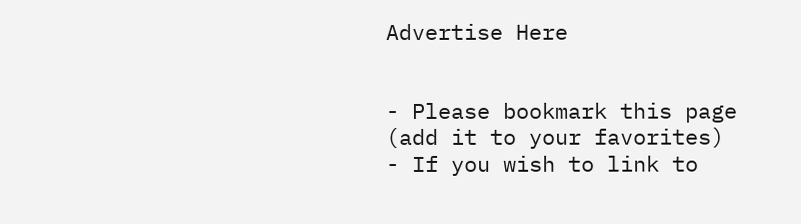Advertise Here


- Please bookmark this page (add it to your favorites)
- If you wish to link to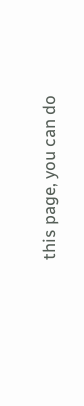this page, you can do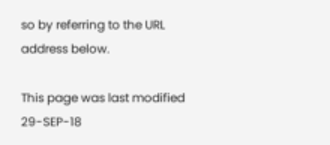so by referring to the URL address below.

This page was last modified 29-SEP-18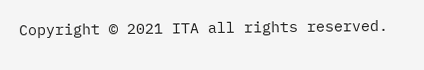Copyright © 2021 ITA all rights reserved.